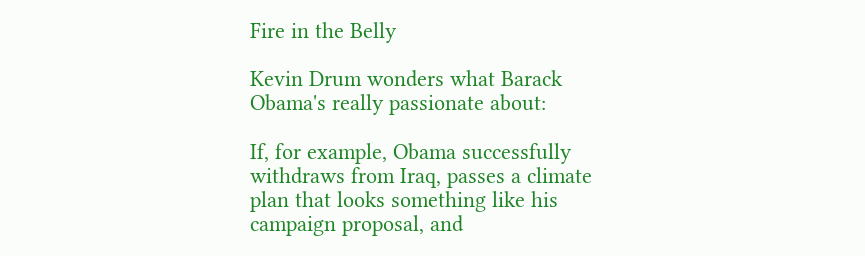Fire in the Belly

Kevin Drum wonders what Barack Obama's really passionate about:

If, for example, Obama successfully withdraws from Iraq, passes a climate plan that looks something like his campaign proposal, and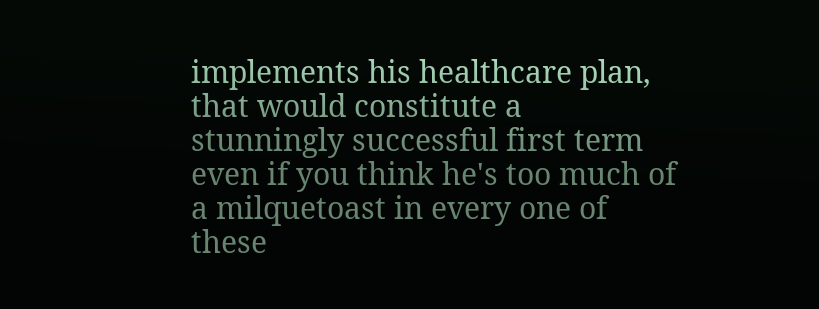implements his healthcare plan, that would constitute a stunningly successful first term even if you think he's too much of a milquetoast in every one of these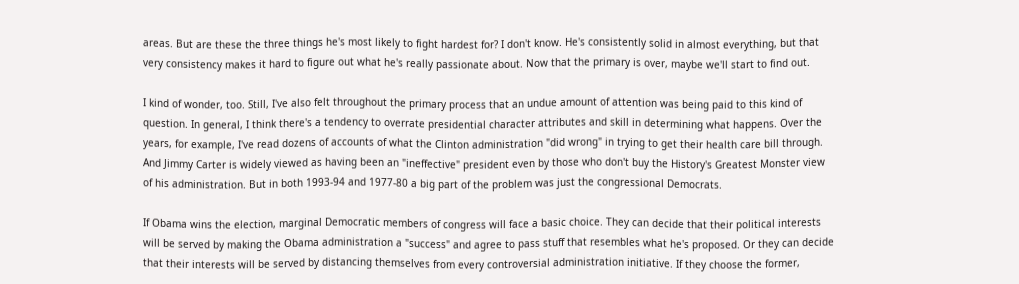areas. But are these the three things he's most likely to fight hardest for? I don't know. He's consistently solid in almost everything, but that very consistency makes it hard to figure out what he's really passionate about. Now that the primary is over, maybe we'll start to find out.

I kind of wonder, too. Still, I've also felt throughout the primary process that an undue amount of attention was being paid to this kind of question. In general, I think there's a tendency to overrate presidential character attributes and skill in determining what happens. Over the years, for example, I've read dozens of accounts of what the Clinton administration "did wrong" in trying to get their health care bill through. And Jimmy Carter is widely viewed as having been an "ineffective" president even by those who don't buy the History's Greatest Monster view of his administration. But in both 1993-94 and 1977-80 a big part of the problem was just the congressional Democrats.

If Obama wins the election, marginal Democratic members of congress will face a basic choice. They can decide that their political interests will be served by making the Obama administration a "success" and agree to pass stuff that resembles what he's proposed. Or they can decide that their interests will be served by distancing themselves from every controversial administration initiative. If they choose the former,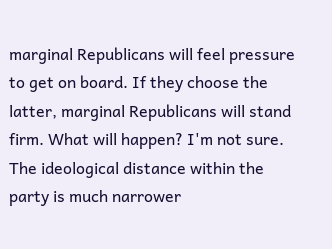marginal Republicans will feel pressure to get on board. If they choose the latter, marginal Republicans will stand firm. What will happen? I'm not sure. The ideological distance within the party is much narrower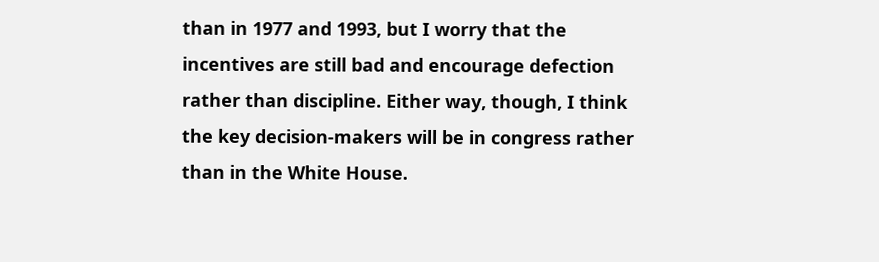than in 1977 and 1993, but I worry that the incentives are still bad and encourage defection rather than discipline. Either way, though, I think the key decision-makers will be in congress rather than in the White House.